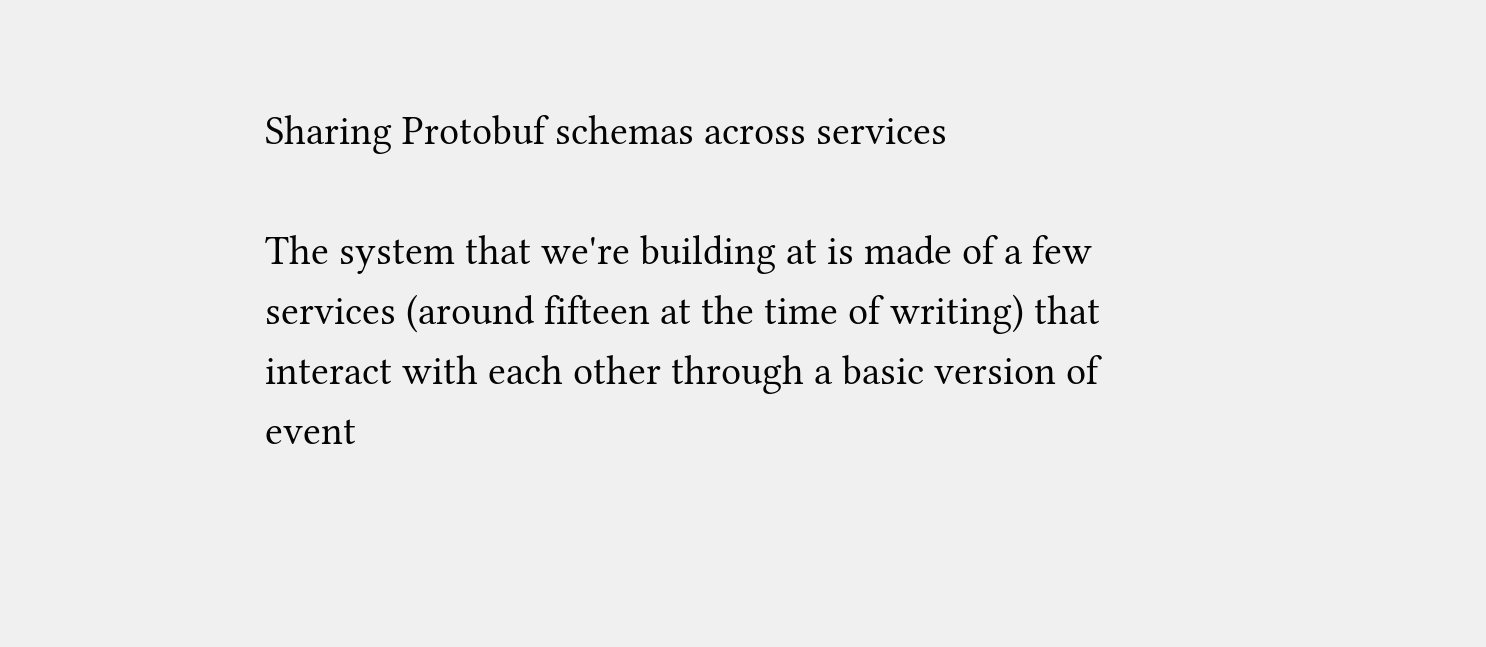Sharing Protobuf schemas across services

The system that we're building at is made of a few services (around fifteen at the time of writing) that interact with each other through a basic version of event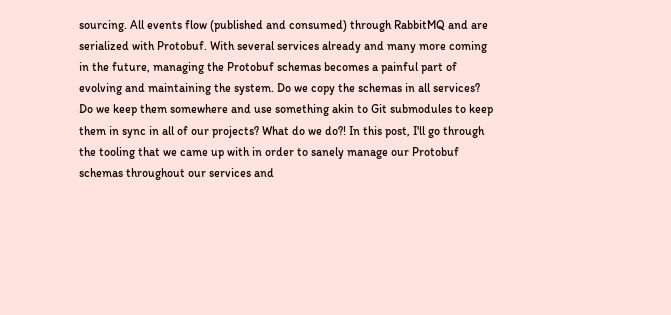sourcing. All events flow (published and consumed) through RabbitMQ and are serialized with Protobuf. With several services already and many more coming in the future, managing the Protobuf schemas becomes a painful part of evolving and maintaining the system. Do we copy the schemas in all services? Do we keep them somewhere and use something akin to Git submodules to keep them in sync in all of our projects? What do we do?! In this post, I'll go through the tooling that we came up with in order to sanely manage our Protobuf schemas throughout our services and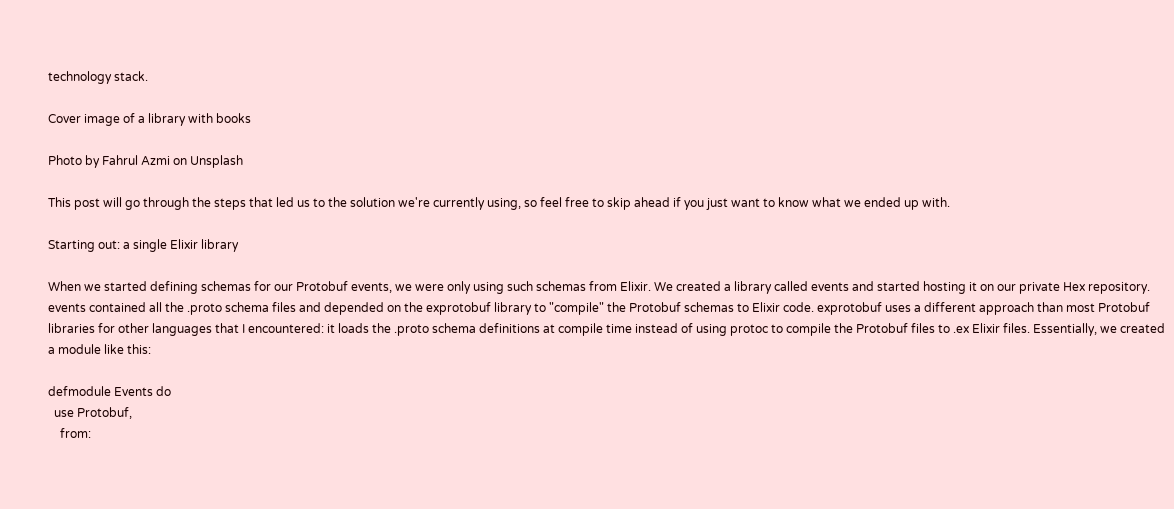technology stack.

Cover image of a library with books

Photo by Fahrul Azmi on Unsplash

This post will go through the steps that led us to the solution we're currently using, so feel free to skip ahead if you just want to know what we ended up with.

Starting out: a single Elixir library

When we started defining schemas for our Protobuf events, we were only using such schemas from Elixir. We created a library called events and started hosting it on our private Hex repository. events contained all the .proto schema files and depended on the exprotobuf library to "compile" the Protobuf schemas to Elixir code. exprotobuf uses a different approach than most Protobuf libraries for other languages that I encountered: it loads the .proto schema definitions at compile time instead of using protoc to compile the Protobuf files to .ex Elixir files. Essentially, we created a module like this:

defmodule Events do
  use Protobuf,
    from: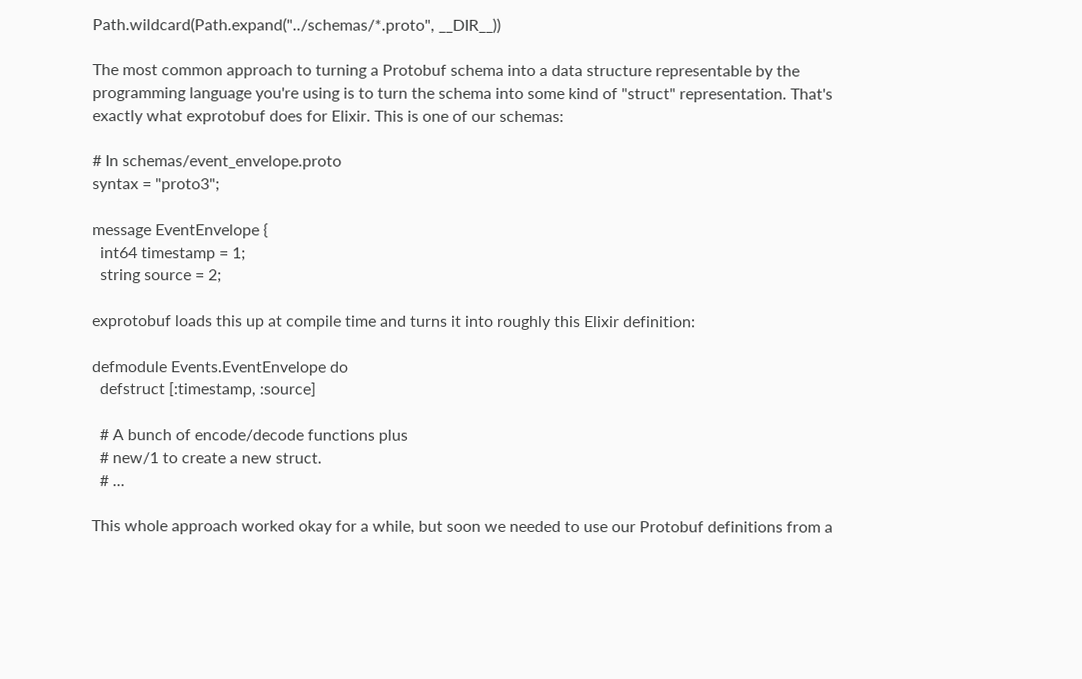Path.wildcard(Path.expand("../schemas/*.proto", __DIR__))

The most common approach to turning a Protobuf schema into a data structure representable by the programming language you're using is to turn the schema into some kind of "struct" representation. That's exactly what exprotobuf does for Elixir. This is one of our schemas:

# In schemas/event_envelope.proto
syntax = "proto3";

message EventEnvelope {
  int64 timestamp = 1;
  string source = 2;

exprotobuf loads this up at compile time and turns it into roughly this Elixir definition:

defmodule Events.EventEnvelope do
  defstruct [:timestamp, :source]

  # A bunch of encode/decode functions plus
  # new/1 to create a new struct.
  # ...

This whole approach worked okay for a while, but soon we needed to use our Protobuf definitions from a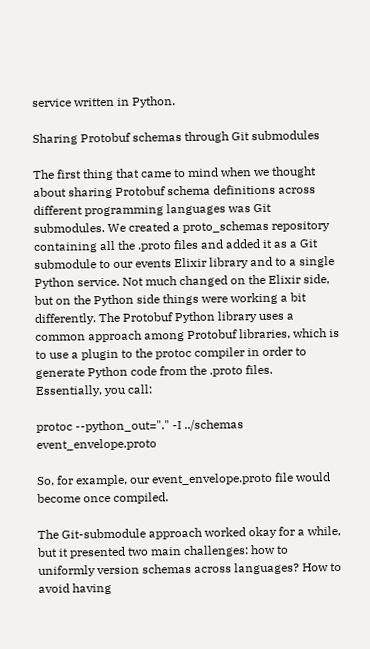service written in Python.

Sharing Protobuf schemas through Git submodules

The first thing that came to mind when we thought about sharing Protobuf schema definitions across different programming languages was Git submodules. We created a proto_schemas repository containing all the .proto files and added it as a Git submodule to our events Elixir library and to a single Python service. Not much changed on the Elixir side, but on the Python side things were working a bit differently. The Protobuf Python library uses a common approach among Protobuf libraries, which is to use a plugin to the protoc compiler in order to generate Python code from the .proto files. Essentially, you call:

protoc --python_out="." -I ../schemas event_envelope.proto

So, for example, our event_envelope.proto file would become once compiled.

The Git-submodule approach worked okay for a while, but it presented two main challenges: how to uniformly version schemas across languages? How to avoid having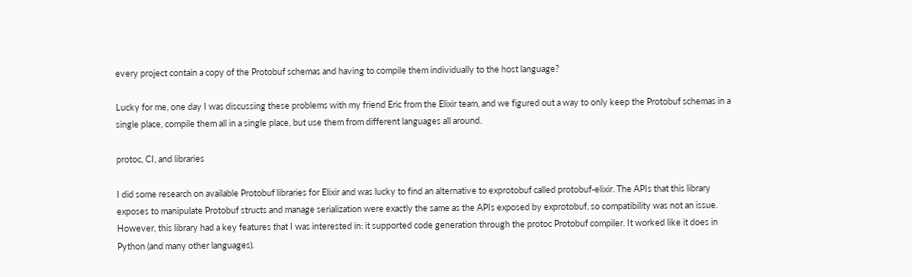every project contain a copy of the Protobuf schemas and having to compile them individually to the host language?

Lucky for me, one day I was discussing these problems with my friend Eric from the Elixir team, and we figured out a way to only keep the Protobuf schemas in a single place, compile them all in a single place, but use them from different languages all around.

protoc, CI, and libraries

I did some research on available Protobuf libraries for Elixir and was lucky to find an alternative to exprotobuf called protobuf-elixir. The APIs that this library exposes to manipulate Protobuf structs and manage serialization were exactly the same as the APIs exposed by exprotobuf, so compatibility was not an issue. However, this library had a key features that I was interested in: it supported code generation through the protoc Protobuf compiler. It worked like it does in Python (and many other languages).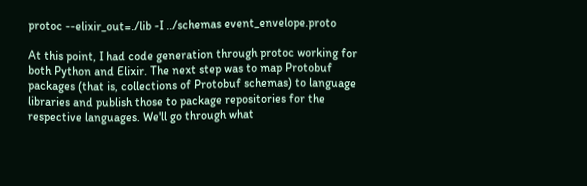protoc --elixir_out=./lib -I ../schemas event_envelope.proto

At this point, I had code generation through protoc working for both Python and Elixir. The next step was to map Protobuf packages (that is, collections of Protobuf schemas) to language libraries and publish those to package repositories for the respective languages. We'll go through what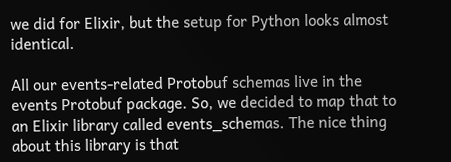we did for Elixir, but the setup for Python looks almost identical.

All our events-related Protobuf schemas live in the events Protobuf package. So, we decided to map that to an Elixir library called events_schemas. The nice thing about this library is that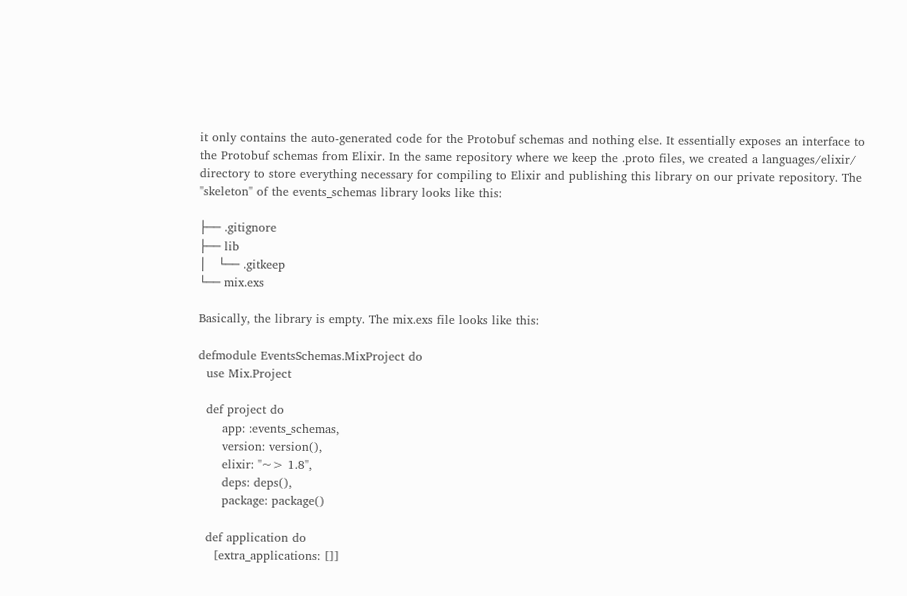it only contains the auto-generated code for the Protobuf schemas and nothing else. It essentially exposes an interface to the Protobuf schemas from Elixir. In the same repository where we keep the .proto files, we created a languages/elixir/ directory to store everything necessary for compiling to Elixir and publishing this library on our private repository. The "skeleton" of the events_schemas library looks like this:

├── .gitignore
├── lib
│   └── .gitkeep
└── mix.exs

Basically, the library is empty. The mix.exs file looks like this:

defmodule EventsSchemas.MixProject do
  use Mix.Project

  def project do
      app: :events_schemas,
      version: version(),
      elixir: "~> 1.8",
      deps: deps(),
      package: package()

  def application do
    [extra_applications: []]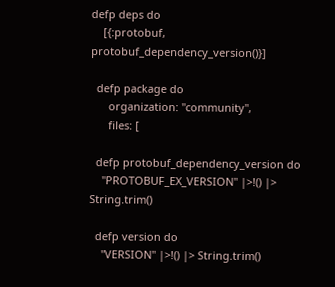defp deps do
    [{:protobuf, protobuf_dependency_version()}]

  defp package do
      organization: "community",
      files: [

  defp protobuf_dependency_version do
    "PROTOBUF_EX_VERSION" |>!() |> String.trim()

  defp version do
    "VERSION" |>!() |> String.trim()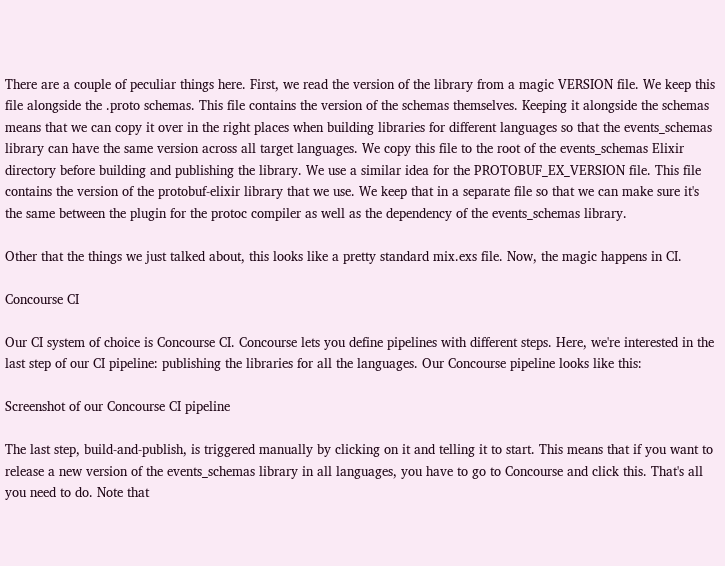There are a couple of peculiar things here. First, we read the version of the library from a magic VERSION file. We keep this file alongside the .proto schemas. This file contains the version of the schemas themselves. Keeping it alongside the schemas means that we can copy it over in the right places when building libraries for different languages so that the events_schemas library can have the same version across all target languages. We copy this file to the root of the events_schemas Elixir directory before building and publishing the library. We use a similar idea for the PROTOBUF_EX_VERSION file. This file contains the version of the protobuf-elixir library that we use. We keep that in a separate file so that we can make sure it's the same between the plugin for the protoc compiler as well as the dependency of the events_schemas library.

Other that the things we just talked about, this looks like a pretty standard mix.exs file. Now, the magic happens in CI.

Concourse CI

Our CI system of choice is Concourse CI. Concourse lets you define pipelines with different steps. Here, we're interested in the last step of our CI pipeline: publishing the libraries for all the languages. Our Concourse pipeline looks like this:

Screenshot of our Concourse CI pipeline

The last step, build-and-publish, is triggered manually by clicking on it and telling it to start. This means that if you want to release a new version of the events_schemas library in all languages, you have to go to Concourse and click this. That's all you need to do. Note that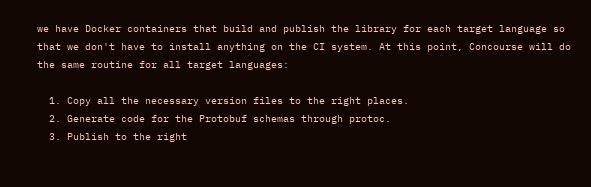we have Docker containers that build and publish the library for each target language so that we don't have to install anything on the CI system. At this point, Concourse will do the same routine for all target languages:

  1. Copy all the necessary version files to the right places.
  2. Generate code for the Protobuf schemas through protoc.
  3. Publish to the right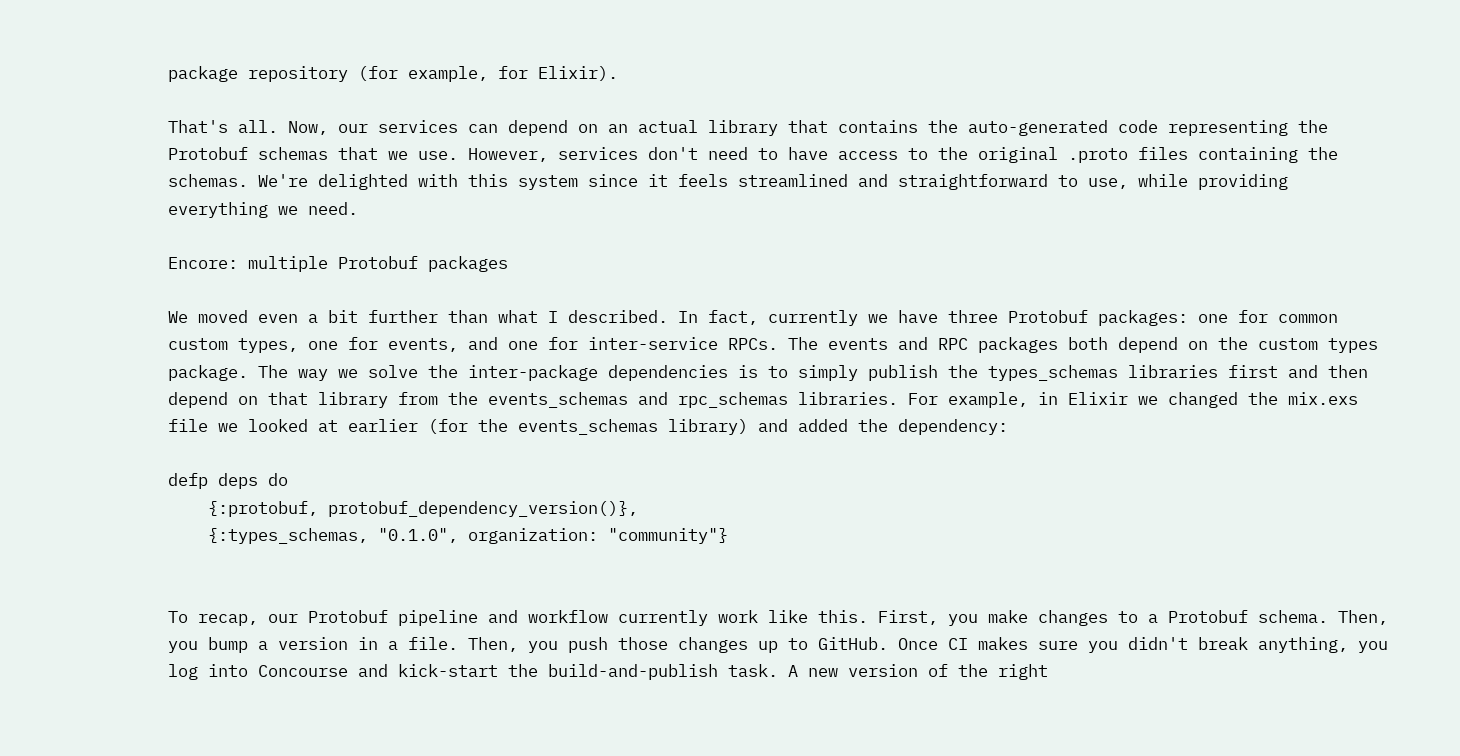package repository (for example, for Elixir).

That's all. Now, our services can depend on an actual library that contains the auto-generated code representing the Protobuf schemas that we use. However, services don't need to have access to the original .proto files containing the schemas. We're delighted with this system since it feels streamlined and straightforward to use, while providing everything we need.

Encore: multiple Protobuf packages

We moved even a bit further than what I described. In fact, currently we have three Protobuf packages: one for common custom types, one for events, and one for inter-service RPCs. The events and RPC packages both depend on the custom types package. The way we solve the inter-package dependencies is to simply publish the types_schemas libraries first and then depend on that library from the events_schemas and rpc_schemas libraries. For example, in Elixir we changed the mix.exs file we looked at earlier (for the events_schemas library) and added the dependency:

defp deps do
    {:protobuf, protobuf_dependency_version()},
    {:types_schemas, "0.1.0", organization: "community"}


To recap, our Protobuf pipeline and workflow currently work like this. First, you make changes to a Protobuf schema. Then, you bump a version in a file. Then, you push those changes up to GitHub. Once CI makes sure you didn't break anything, you log into Concourse and kick-start the build-and-publish task. A new version of the right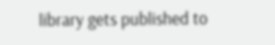library gets published to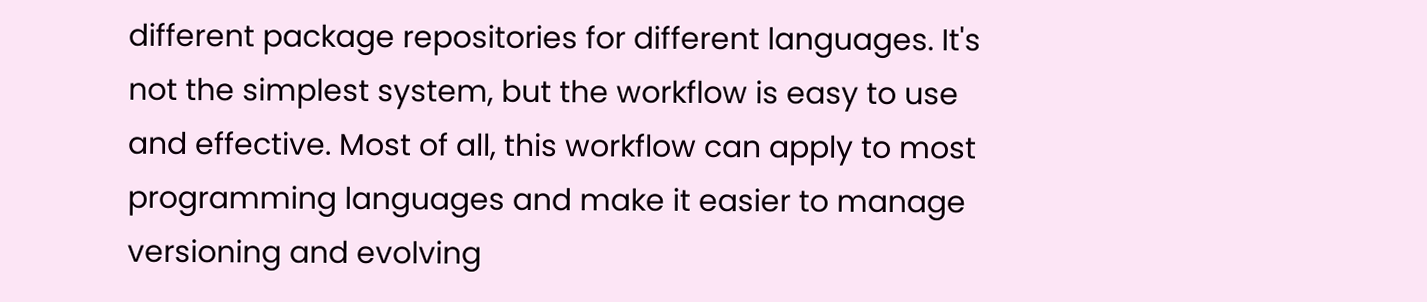different package repositories for different languages. It's not the simplest system, but the workflow is easy to use and effective. Most of all, this workflow can apply to most programming languages and make it easier to manage versioning and evolving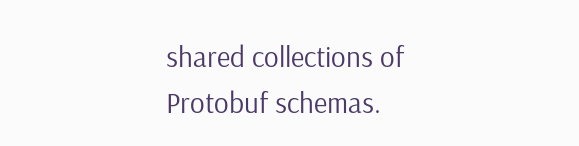shared collections of Protobuf schemas.